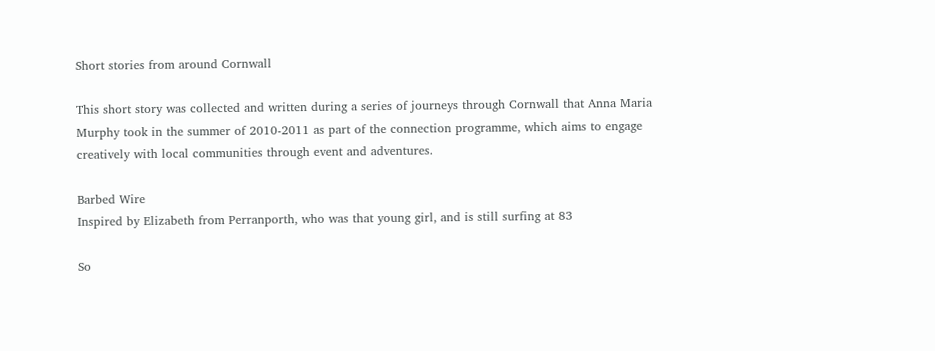Short stories from around Cornwall

This short story was collected and written during a series of journeys through Cornwall that Anna Maria Murphy took in the summer of 2010-2011 as part of the connection programme, which aims to engage creatively with local communities through event and adventures.

Barbed Wire
Inspired by Elizabeth from Perranporth, who was that young girl, and is still surfing at 83

So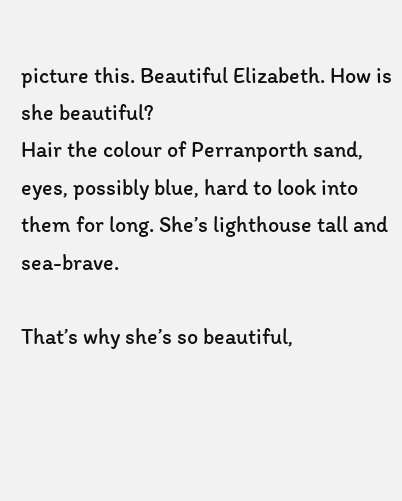picture this. Beautiful Elizabeth. How is she beautiful?
Hair the colour of Perranporth sand, eyes, possibly blue, hard to look into them for long. She’s lighthouse tall and sea-brave.

That’s why she’s so beautiful,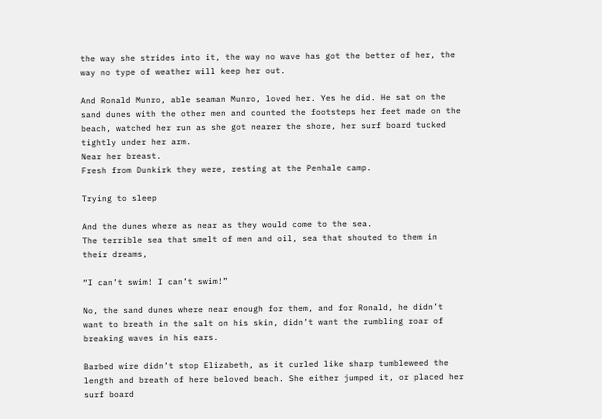the way she strides into it, the way no wave has got the better of her, the way no type of weather will keep her out.

And Ronald Munro, able seaman Munro, loved her. Yes he did. He sat on the sand dunes with the other men and counted the footsteps her feet made on the beach, watched her run as she got nearer the shore, her surf board tucked tightly under her arm.
Near her breast.
Fresh from Dunkirk they were, resting at the Penhale camp.

Trying to sleep

And the dunes where as near as they would come to the sea.
The terrible sea that smelt of men and oil, sea that shouted to them in their dreams,

“I can’t swim! I can’t swim!”

No, the sand dunes where near enough for them, and for Ronald, he didn’t want to breath in the salt on his skin, didn’t want the rumbling roar of breaking waves in his ears.

Barbed wire didn’t stop Elizabeth, as it curled like sharp tumbleweed the length and breath of here beloved beach. She either jumped it, or placed her surf board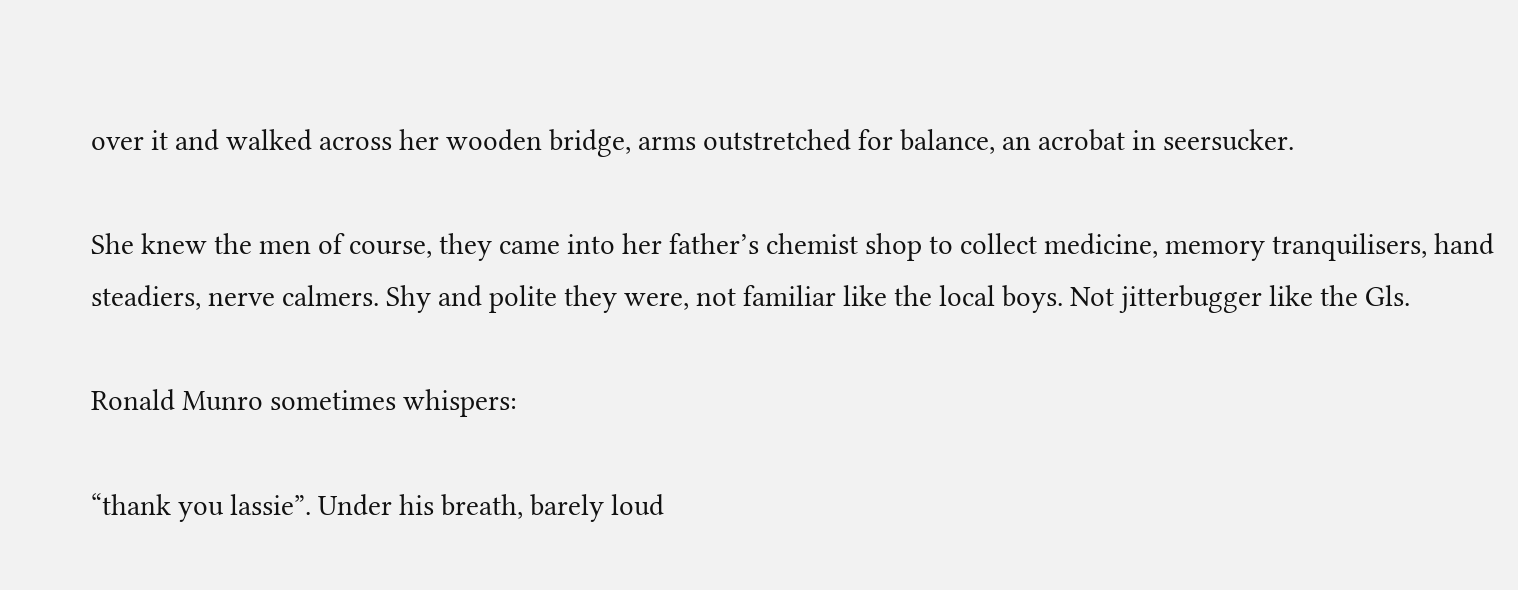over it and walked across her wooden bridge, arms outstretched for balance, an acrobat in seersucker.

She knew the men of course, they came into her father’s chemist shop to collect medicine, memory tranquilisers, hand steadiers, nerve calmers. Shy and polite they were, not familiar like the local boys. Not jitterbugger like the Gls.

Ronald Munro sometimes whispers:

“thank you lassie”. Under his breath, barely loud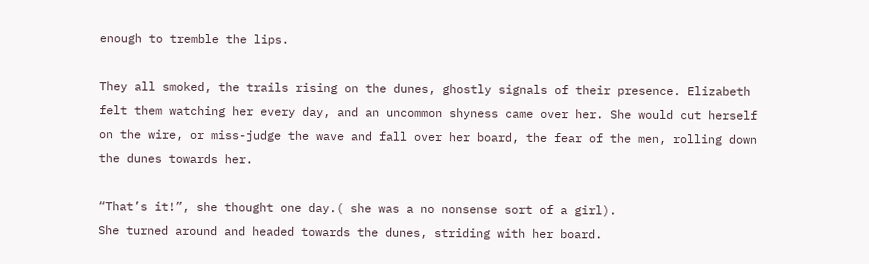enough to tremble the lips.

They all smoked, the trails rising on the dunes, ghostly signals of their presence. Elizabeth felt them watching her every day, and an uncommon shyness came over her. She would cut herself on the wire, or miss-judge the wave and fall over her board, the fear of the men, rolling down the dunes towards her.

“That’s it!”, she thought one day.( she was a no nonsense sort of a girl).
She turned around and headed towards the dunes, striding with her board.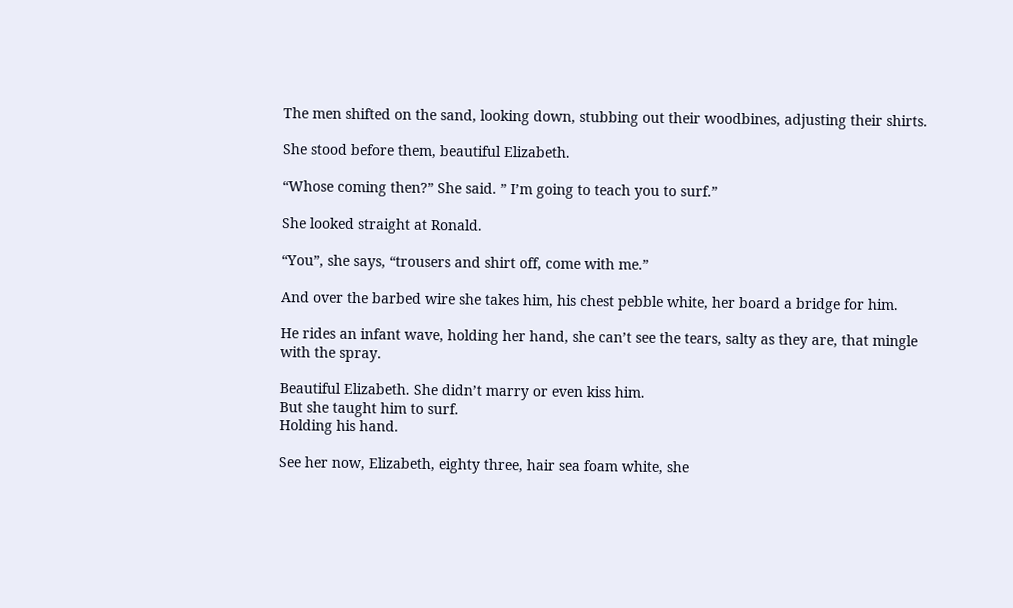The men shifted on the sand, looking down, stubbing out their woodbines, adjusting their shirts.

She stood before them, beautiful Elizabeth.

“Whose coming then?” She said. ” I’m going to teach you to surf.”

She looked straight at Ronald.

“You”, she says, “trousers and shirt off, come with me.”

And over the barbed wire she takes him, his chest pebble white, her board a bridge for him.

He rides an infant wave, holding her hand, she can’t see the tears, salty as they are, that mingle with the spray.

Beautiful Elizabeth. She didn’t marry or even kiss him.
But she taught him to surf.
Holding his hand.

See her now, Elizabeth, eighty three, hair sea foam white, she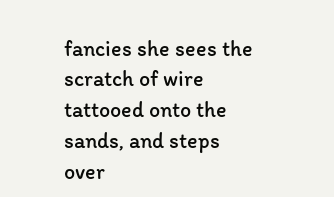fancies she sees the scratch of wire tattooed onto the sands, and steps over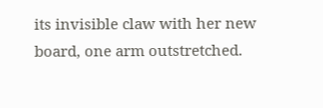its invisible claw with her new board, one arm outstretched.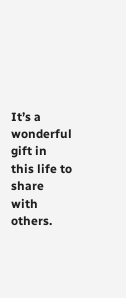It’s a wonderful gift in this life to share with others.